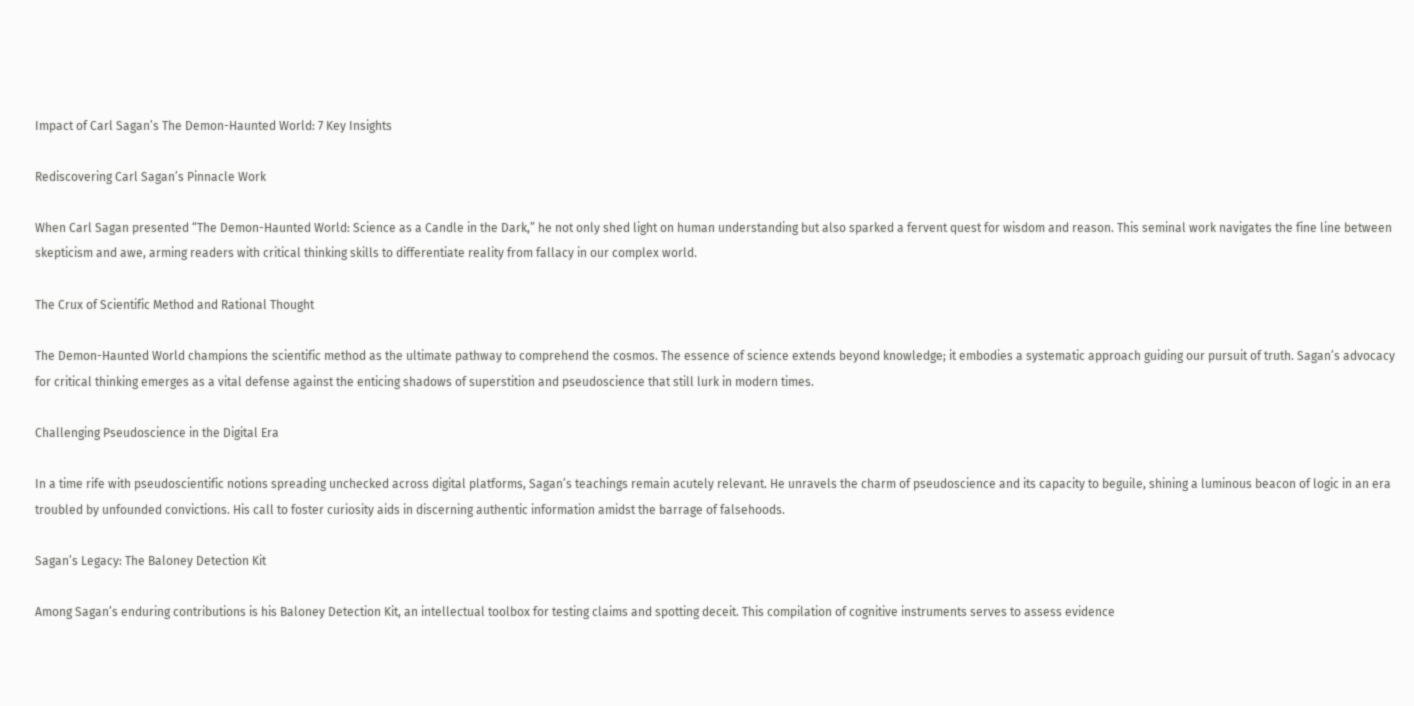Impact of Carl Sagan’s The Demon-Haunted World: 7 Key Insights

Rediscovering Carl Sagan’s Pinnacle Work

When Carl Sagan presented “The Demon-Haunted World: Science as a Candle in the Dark,” he not only shed light on human understanding but also sparked a fervent quest for wisdom and reason. This seminal work navigates the fine line between skepticism and awe, arming readers with critical thinking skills to differentiate reality from fallacy in our complex world.

The Crux of Scientific Method and Rational Thought

The Demon-Haunted World champions the scientific method as the ultimate pathway to comprehend the cosmos. The essence of science extends beyond knowledge; it embodies a systematic approach guiding our pursuit of truth. Sagan’s advocacy for critical thinking emerges as a vital defense against the enticing shadows of superstition and pseudoscience that still lurk in modern times.

Challenging Pseudoscience in the Digital Era

In a time rife with pseudoscientific notions spreading unchecked across digital platforms, Sagan’s teachings remain acutely relevant. He unravels the charm of pseudoscience and its capacity to beguile, shining a luminous beacon of logic in an era troubled by unfounded convictions. His call to foster curiosity aids in discerning authentic information amidst the barrage of falsehoods.

Sagan’s Legacy: The Baloney Detection Kit

Among Sagan’s enduring contributions is his Baloney Detection Kit, an intellectual toolbox for testing claims and spotting deceit. This compilation of cognitive instruments serves to assess evidence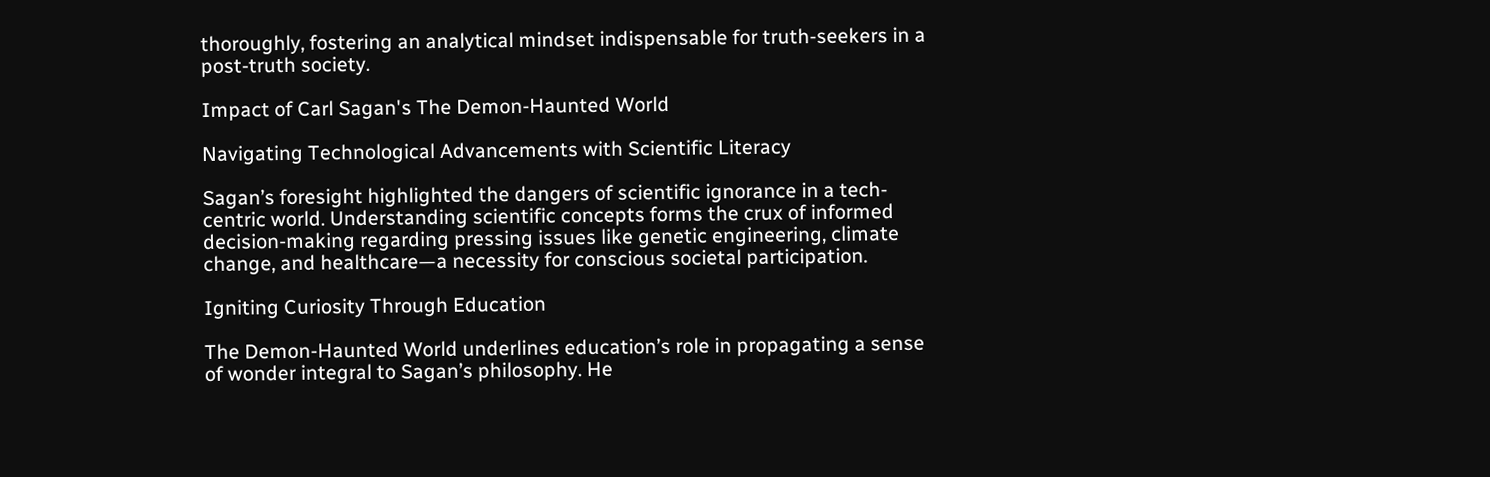thoroughly, fostering an analytical mindset indispensable for truth-seekers in a post-truth society.

Impact of Carl Sagan's The Demon-Haunted World

Navigating Technological Advancements with Scientific Literacy

Sagan’s foresight highlighted the dangers of scientific ignorance in a tech-centric world. Understanding scientific concepts forms the crux of informed decision-making regarding pressing issues like genetic engineering, climate change, and healthcare—a necessity for conscious societal participation.

Igniting Curiosity Through Education

The Demon-Haunted World underlines education’s role in propagating a sense of wonder integral to Sagan’s philosophy. He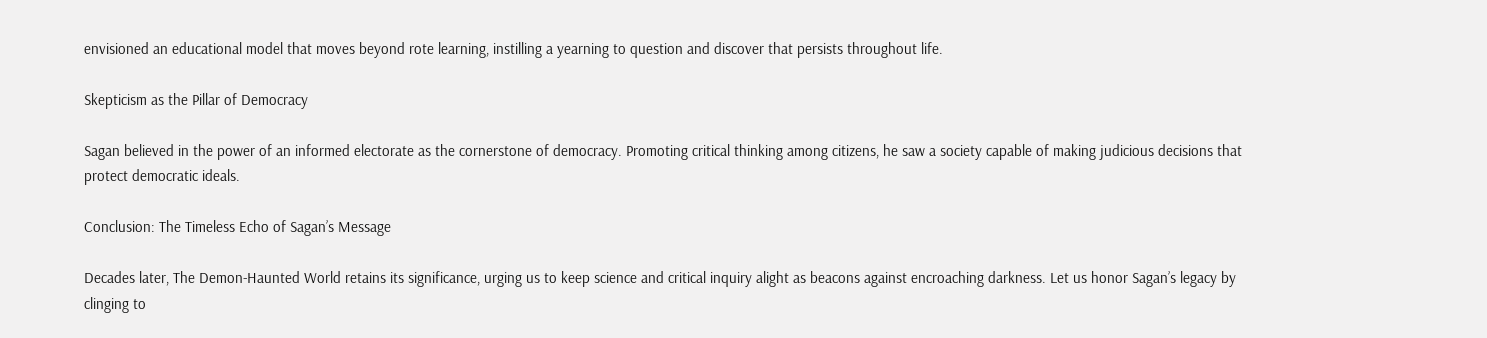envisioned an educational model that moves beyond rote learning, instilling a yearning to question and discover that persists throughout life.

Skepticism as the Pillar of Democracy

Sagan believed in the power of an informed electorate as the cornerstone of democracy. Promoting critical thinking among citizens, he saw a society capable of making judicious decisions that protect democratic ideals.

Conclusion: The Timeless Echo of Sagan’s Message

Decades later, The Demon-Haunted World retains its significance, urging us to keep science and critical inquiry alight as beacons against encroaching darkness. Let us honor Sagan’s legacy by clinging to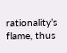rationality’s flame, thus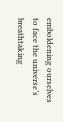emboldening ourselves to face the universe’s breathtaking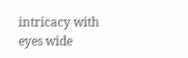intricacy with eyes wide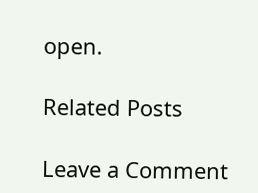open.

Related Posts

Leave a Comment